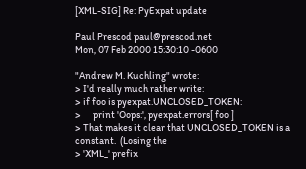[XML-SIG] Re: PyExpat update

Paul Prescod paul@prescod.net
Mon, 07 Feb 2000 15:30:10 -0600

"Andrew M. Kuchling" wrote:
> I'd really much rather write:
> if foo is pyexpat.UNCLOSED_TOKEN:
>      print 'Oops:', pyexpat.errors[ foo ]
> That makes it clear that UNCLOSED_TOKEN is a constant.  (Losing the
> 'XML_' prefix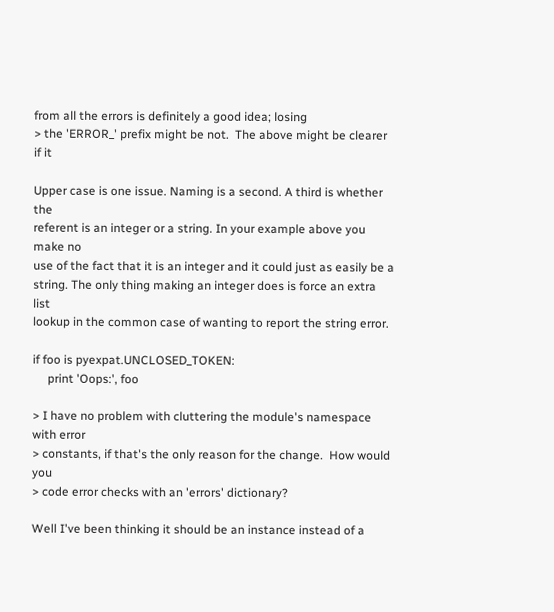from all the errors is definitely a good idea; losing
> the 'ERROR_' prefix might be not.  The above might be clearer if it

Upper case is one issue. Naming is a second. A third is whether the
referent is an integer or a string. In your example above you make no
use of the fact that it is an integer and it could just as easily be a
string. The only thing making an integer does is force an extra list
lookup in the common case of wanting to report the string error.

if foo is pyexpat.UNCLOSED_TOKEN:
     print 'Oops:', foo

> I have no problem with cluttering the module's namespace with error
> constants, if that's the only reason for the change.  How would you
> code error checks with an 'errors' dictionary?

Well I've been thinking it should be an instance instead of a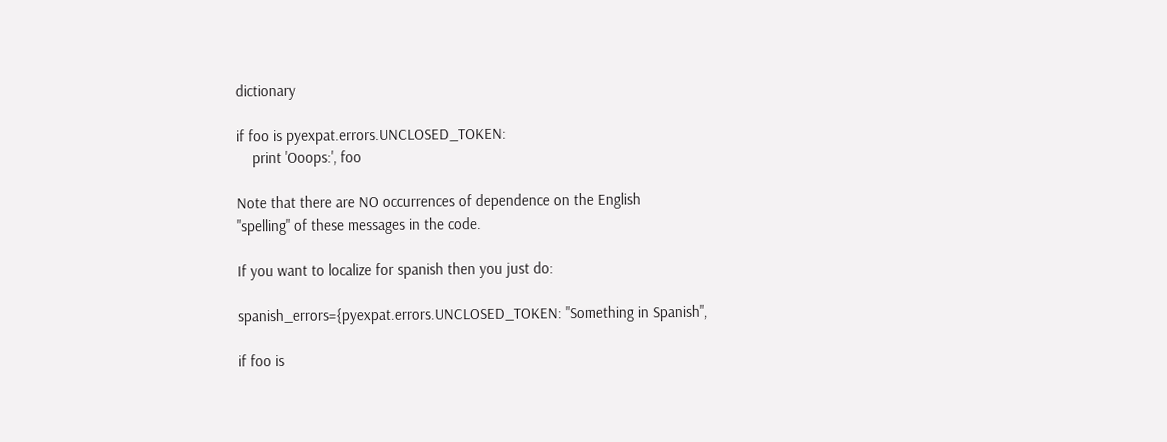dictionary

if foo is pyexpat.errors.UNCLOSED_TOKEN:
    print 'Ooops:', foo

Note that there are NO occurrences of dependence on the English
"spelling" of these messages in the code.

If you want to localize for spanish then you just do:

spanish_errors={pyexpat.errors.UNCLOSED_TOKEN: "Something in Spanish",

if foo is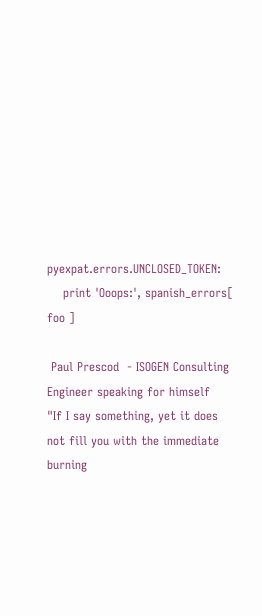pyexpat.errors.UNCLOSED_TOKEN:
    print 'Ooops:', spanish_errors[ foo ]

 Paul Prescod  - ISOGEN Consulting Engineer speaking for himself
"If I say something, yet it does not fill you with the immediate
burning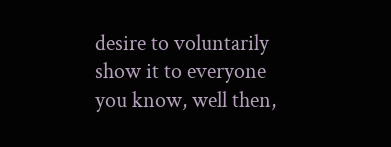desire to voluntarily show it to everyone you know, well then,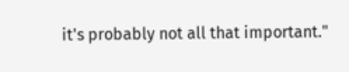it's probably not all that important."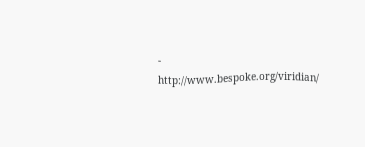- http://www.bespoke.org/viridian/